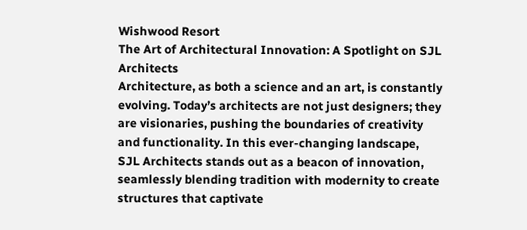Wishwood Resort
The Art of Architectural Innovation: A Spotlight on SJL Architects
Architecture, as both a science and an art, is constantly evolving. Today’s architects are not just designers; they are visionaries, pushing the boundaries of creativity and functionality. In this ever-changing landscape, SJL Architects stands out as a beacon of innovation, seamlessly blending tradition with modernity to create structures that captivate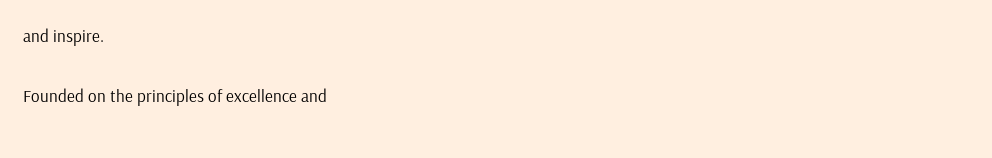and inspire.

Founded on the principles of excellence and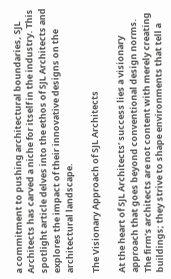a commitment to pushing architectural boundaries, SJL Architects has carved a niche for itself in the industry. This spotlight article delves into the ethos of SJL Architects and explores the impact of their innovative designs on the architectural landscape.

The Visionary Approach of SJL Architects

At the heart of SJL Architects’ success lies a visionary approach that goes beyond conventional design norms. The firm’s architects are not content with merely creating buildings; they strive to shape environments that tell a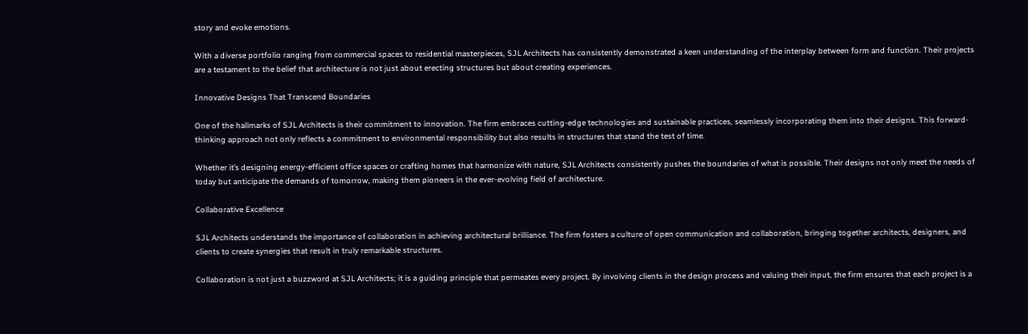story and evoke emotions.

With a diverse portfolio ranging from commercial spaces to residential masterpieces, SJL Architects has consistently demonstrated a keen understanding of the interplay between form and function. Their projects are a testament to the belief that architecture is not just about erecting structures but about creating experiences.

Innovative Designs That Transcend Boundaries

One of the hallmarks of SJL Architects is their commitment to innovation. The firm embraces cutting-edge technologies and sustainable practices, seamlessly incorporating them into their designs. This forward-thinking approach not only reflects a commitment to environmental responsibility but also results in structures that stand the test of time.

Whether it’s designing energy-efficient office spaces or crafting homes that harmonize with nature, SJL Architects consistently pushes the boundaries of what is possible. Their designs not only meet the needs of today but anticipate the demands of tomorrow, making them pioneers in the ever-evolving field of architecture.

Collaborative Excellence

SJL Architects understands the importance of collaboration in achieving architectural brilliance. The firm fosters a culture of open communication and collaboration, bringing together architects, designers, and clients to create synergies that result in truly remarkable structures.

Collaboration is not just a buzzword at SJL Architects; it is a guiding principle that permeates every project. By involving clients in the design process and valuing their input, the firm ensures that each project is a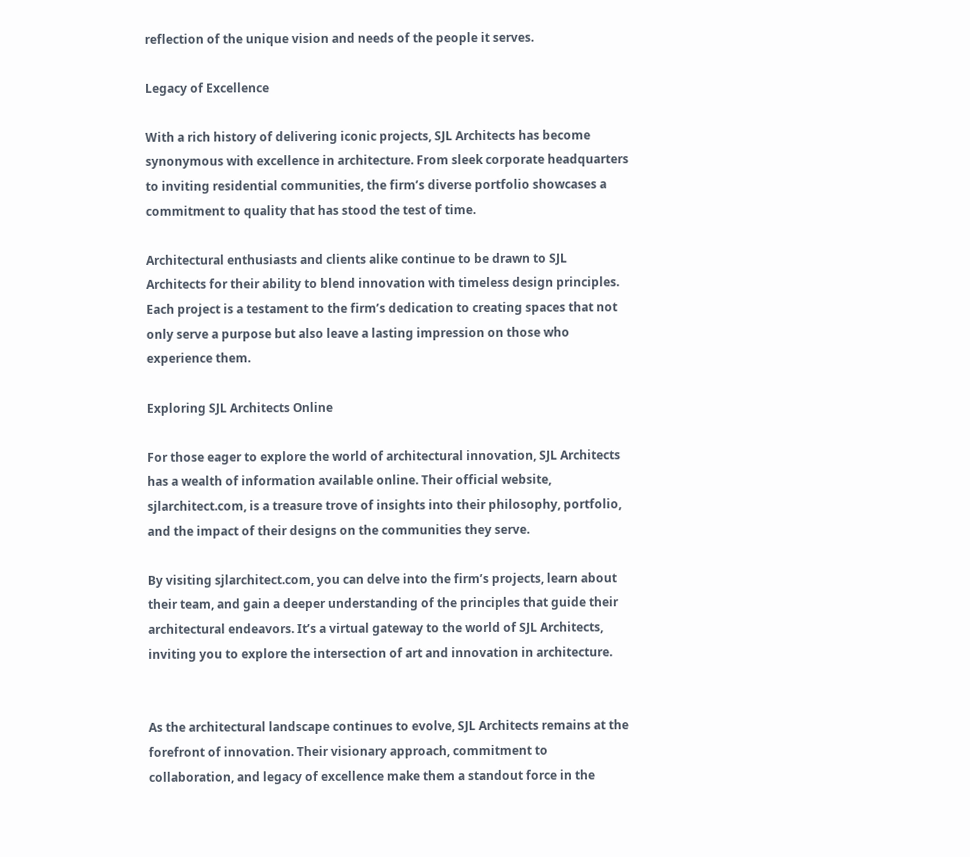reflection of the unique vision and needs of the people it serves.

Legacy of Excellence

With a rich history of delivering iconic projects, SJL Architects has become synonymous with excellence in architecture. From sleek corporate headquarters to inviting residential communities, the firm’s diverse portfolio showcases a commitment to quality that has stood the test of time.

Architectural enthusiasts and clients alike continue to be drawn to SJL Architects for their ability to blend innovation with timeless design principles. Each project is a testament to the firm’s dedication to creating spaces that not only serve a purpose but also leave a lasting impression on those who experience them.

Exploring SJL Architects Online

For those eager to explore the world of architectural innovation, SJL Architects has a wealth of information available online. Their official website, sjlarchitect.com, is a treasure trove of insights into their philosophy, portfolio, and the impact of their designs on the communities they serve.

By visiting sjlarchitect.com, you can delve into the firm’s projects, learn about their team, and gain a deeper understanding of the principles that guide their architectural endeavors. It’s a virtual gateway to the world of SJL Architects, inviting you to explore the intersection of art and innovation in architecture.


As the architectural landscape continues to evolve, SJL Architects remains at the forefront of innovation. Their visionary approach, commitment to collaboration, and legacy of excellence make them a standout force in the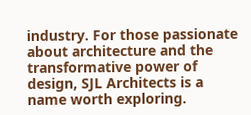industry. For those passionate about architecture and the transformative power of design, SJL Architects is a name worth exploring.